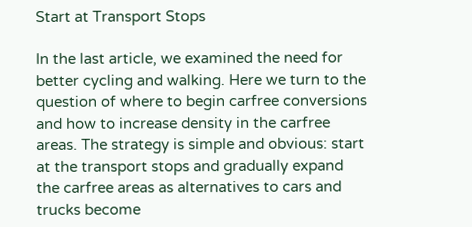Start at Transport Stops

In the last article, we examined the need for better cycling and walking. Here we turn to the question of where to begin carfree conversions and how to increase density in the carfree areas. The strategy is simple and obvious: start at the transport stops and gradually expand the carfree areas as alternatives to cars and trucks become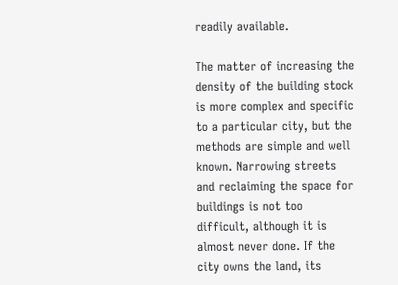readily available.

The matter of increasing the density of the building stock is more complex and specific to a particular city, but the methods are simple and well known. Narrowing streets and reclaiming the space for buildings is not too difficult, although it is almost never done. If the city owns the land, its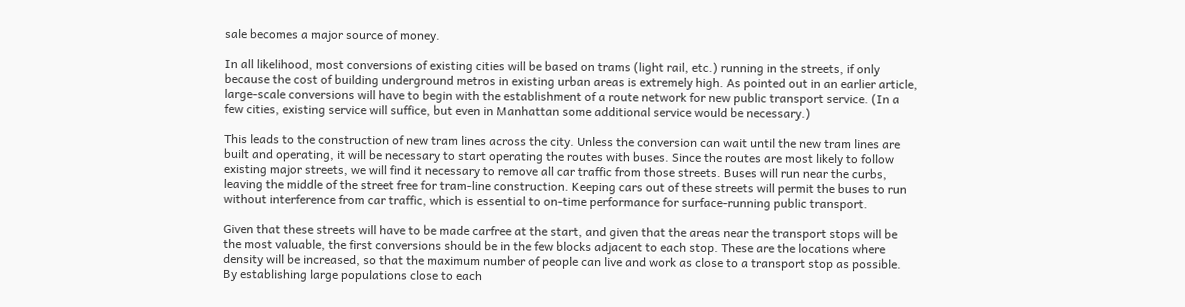sale becomes a major source of money.

In all likelihood, most conversions of existing cities will be based on trams (light rail, etc.) running in the streets, if only because the cost of building underground metros in existing urban areas is extremely high. As pointed out in an earlier article, large-scale conversions will have to begin with the establishment of a route network for new public transport service. (In a few cities, existing service will suffice, but even in Manhattan some additional service would be necessary.)

This leads to the construction of new tram lines across the city. Unless the conversion can wait until the new tram lines are built and operating, it will be necessary to start operating the routes with buses. Since the routes are most likely to follow existing major streets, we will find it necessary to remove all car traffic from those streets. Buses will run near the curbs, leaving the middle of the street free for tram-line construction. Keeping cars out of these streets will permit the buses to run without interference from car traffic, which is essential to on-time performance for surface-running public transport.

Given that these streets will have to be made carfree at the start, and given that the areas near the transport stops will be the most valuable, the first conversions should be in the few blocks adjacent to each stop. These are the locations where density will be increased, so that the maximum number of people can live and work as close to a transport stop as possible. By establishing large populations close to each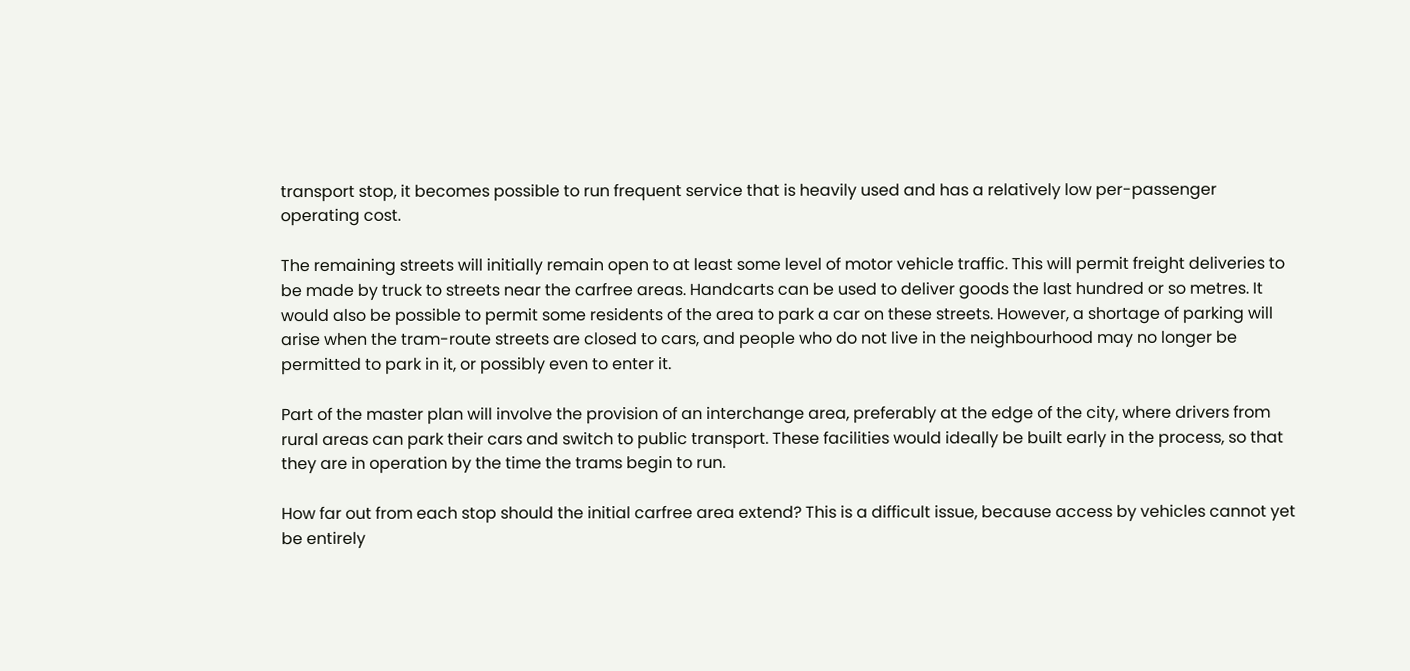transport stop, it becomes possible to run frequent service that is heavily used and has a relatively low per-passenger operating cost.

The remaining streets will initially remain open to at least some level of motor vehicle traffic. This will permit freight deliveries to be made by truck to streets near the carfree areas. Handcarts can be used to deliver goods the last hundred or so metres. It would also be possible to permit some residents of the area to park a car on these streets. However, a shortage of parking will arise when the tram-route streets are closed to cars, and people who do not live in the neighbourhood may no longer be permitted to park in it, or possibly even to enter it.

Part of the master plan will involve the provision of an interchange area, preferably at the edge of the city, where drivers from rural areas can park their cars and switch to public transport. These facilities would ideally be built early in the process, so that they are in operation by the time the trams begin to run.

How far out from each stop should the initial carfree area extend? This is a difficult issue, because access by vehicles cannot yet be entirely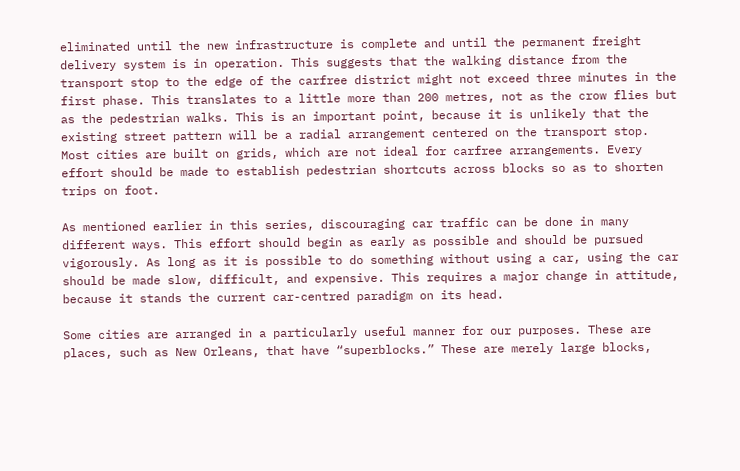eliminated until the new infrastructure is complete and until the permanent freight delivery system is in operation. This suggests that the walking distance from the transport stop to the edge of the carfree district might not exceed three minutes in the first phase. This translates to a little more than 200 metres, not as the crow flies but as the pedestrian walks. This is an important point, because it is unlikely that the existing street pattern will be a radial arrangement centered on the transport stop. Most cities are built on grids, which are not ideal for carfree arrangements. Every effort should be made to establish pedestrian shortcuts across blocks so as to shorten trips on foot.

As mentioned earlier in this series, discouraging car traffic can be done in many different ways. This effort should begin as early as possible and should be pursued vigorously. As long as it is possible to do something without using a car, using the car should be made slow, difficult, and expensive. This requires a major change in attitude, because it stands the current car-centred paradigm on its head.

Some cities are arranged in a particularly useful manner for our purposes. These are places, such as New Orleans, that have “superblocks.” These are merely large blocks,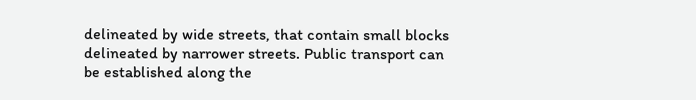delineated by wide streets, that contain small blocks delineated by narrower streets. Public transport can be established along the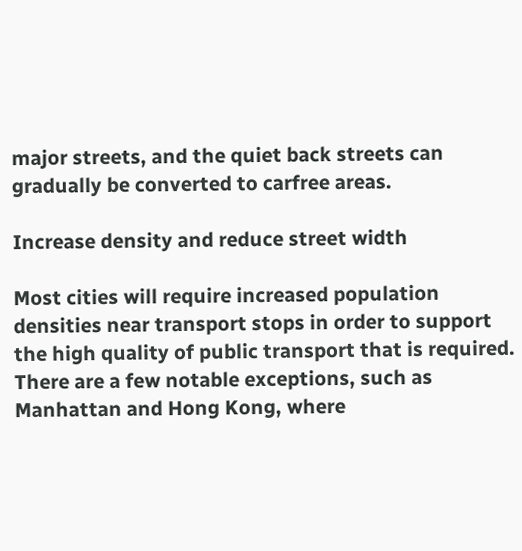major streets, and the quiet back streets can gradually be converted to carfree areas.

Increase density and reduce street width

Most cities will require increased population densities near transport stops in order to support the high quality of public transport that is required. There are a few notable exceptions, such as Manhattan and Hong Kong, where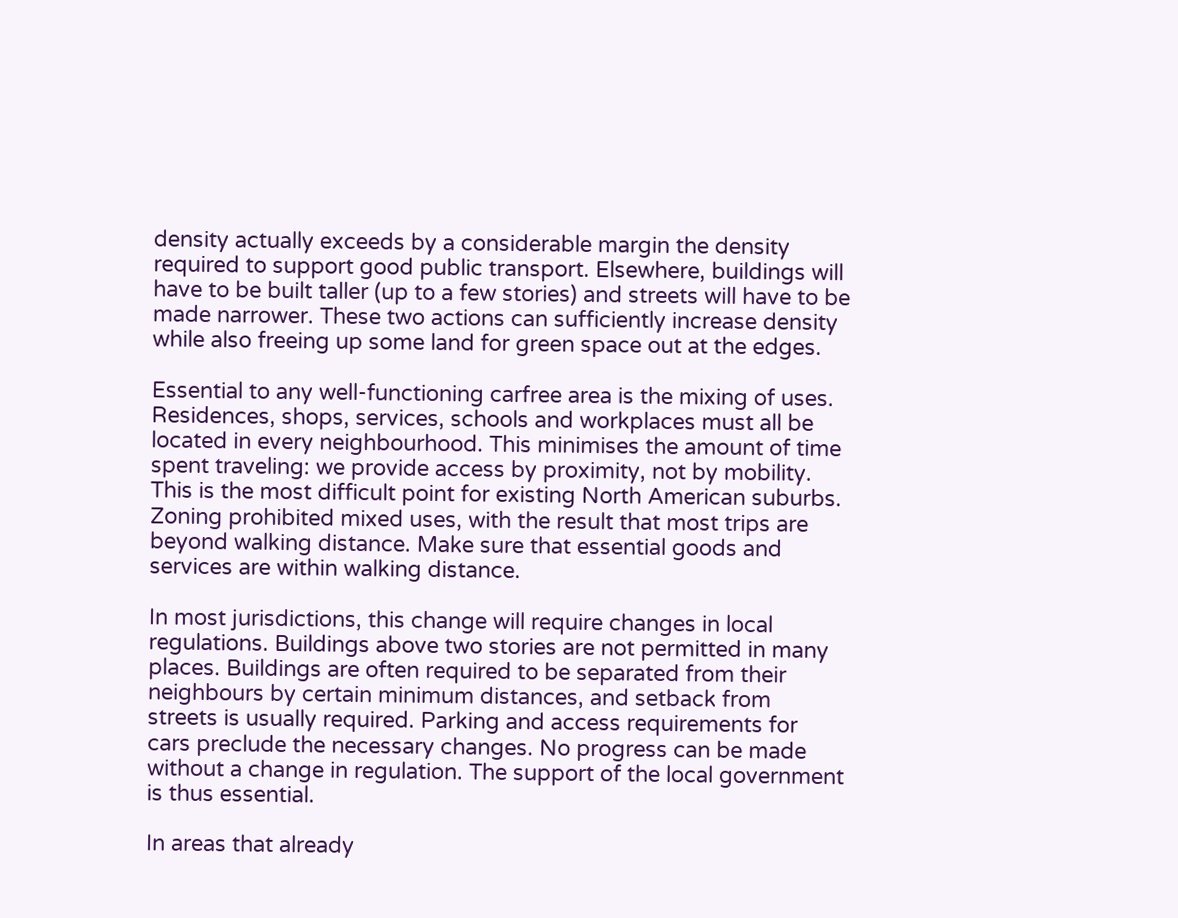density actually exceeds by a considerable margin the density required to support good public transport. Elsewhere, buildings will have to be built taller (up to a few stories) and streets will have to be made narrower. These two actions can sufficiently increase density while also freeing up some land for green space out at the edges.

Essential to any well-functioning carfree area is the mixing of uses. Residences, shops, services, schools and workplaces must all be located in every neighbourhood. This minimises the amount of time spent traveling: we provide access by proximity, not by mobility. This is the most difficult point for existing North American suburbs. Zoning prohibited mixed uses, with the result that most trips are beyond walking distance. Make sure that essential goods and services are within walking distance.

In most jurisdictions, this change will require changes in local regulations. Buildings above two stories are not permitted in many places. Buildings are often required to be separated from their neighbours by certain minimum distances, and setback from streets is usually required. Parking and access requirements for cars preclude the necessary changes. No progress can be made without a change in regulation. The support of the local government is thus essential.

In areas that already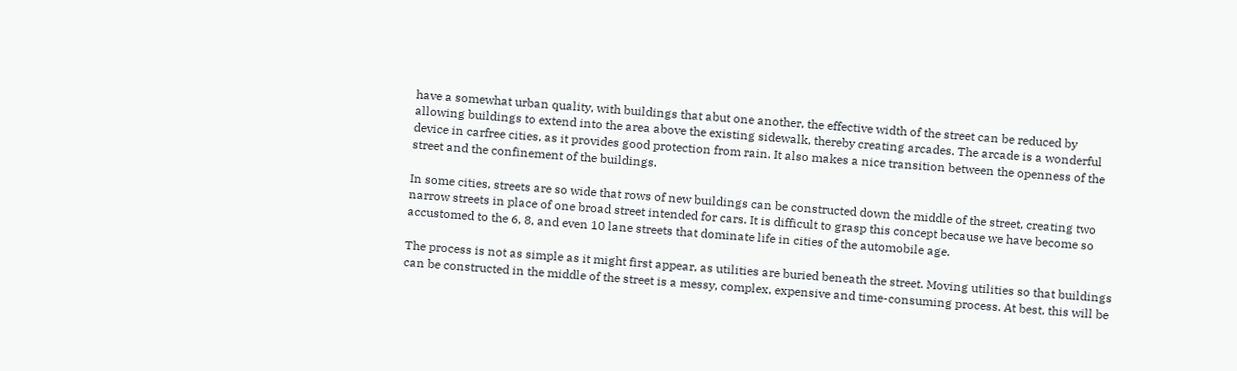have a somewhat urban quality, with buildings that abut one another, the effective width of the street can be reduced by allowing buildings to extend into the area above the existing sidewalk, thereby creating arcades. The arcade is a wonderful device in carfree cities, as it provides good protection from rain. It also makes a nice transition between the openness of the street and the confinement of the buildings.

In some cities, streets are so wide that rows of new buildings can be constructed down the middle of the street, creating two narrow streets in place of one broad street intended for cars. It is difficult to grasp this concept because we have become so accustomed to the 6, 8, and even 10 lane streets that dominate life in cities of the automobile age.

The process is not as simple as it might first appear, as utilities are buried beneath the street. Moving utilities so that buildings can be constructed in the middle of the street is a messy, complex, expensive and time-consuming process. At best, this will be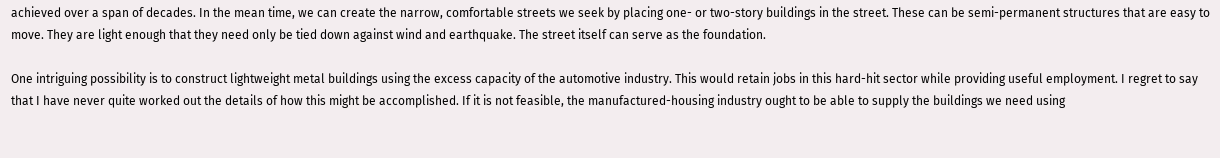achieved over a span of decades. In the mean time, we can create the narrow, comfortable streets we seek by placing one- or two-story buildings in the street. These can be semi-permanent structures that are easy to move. They are light enough that they need only be tied down against wind and earthquake. The street itself can serve as the foundation.

One intriguing possibility is to construct lightweight metal buildings using the excess capacity of the automotive industry. This would retain jobs in this hard-hit sector while providing useful employment. I regret to say that I have never quite worked out the details of how this might be accomplished. If it is not feasible, the manufactured-housing industry ought to be able to supply the buildings we need using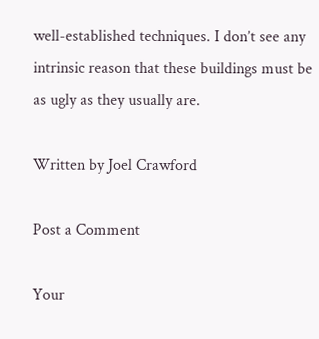well-established techniques. I don’t see any intrinsic reason that these buildings must be as ugly as they usually are.

Written by Joel Crawford

Post a Comment

Your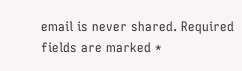email is never shared. Required fields are marked *